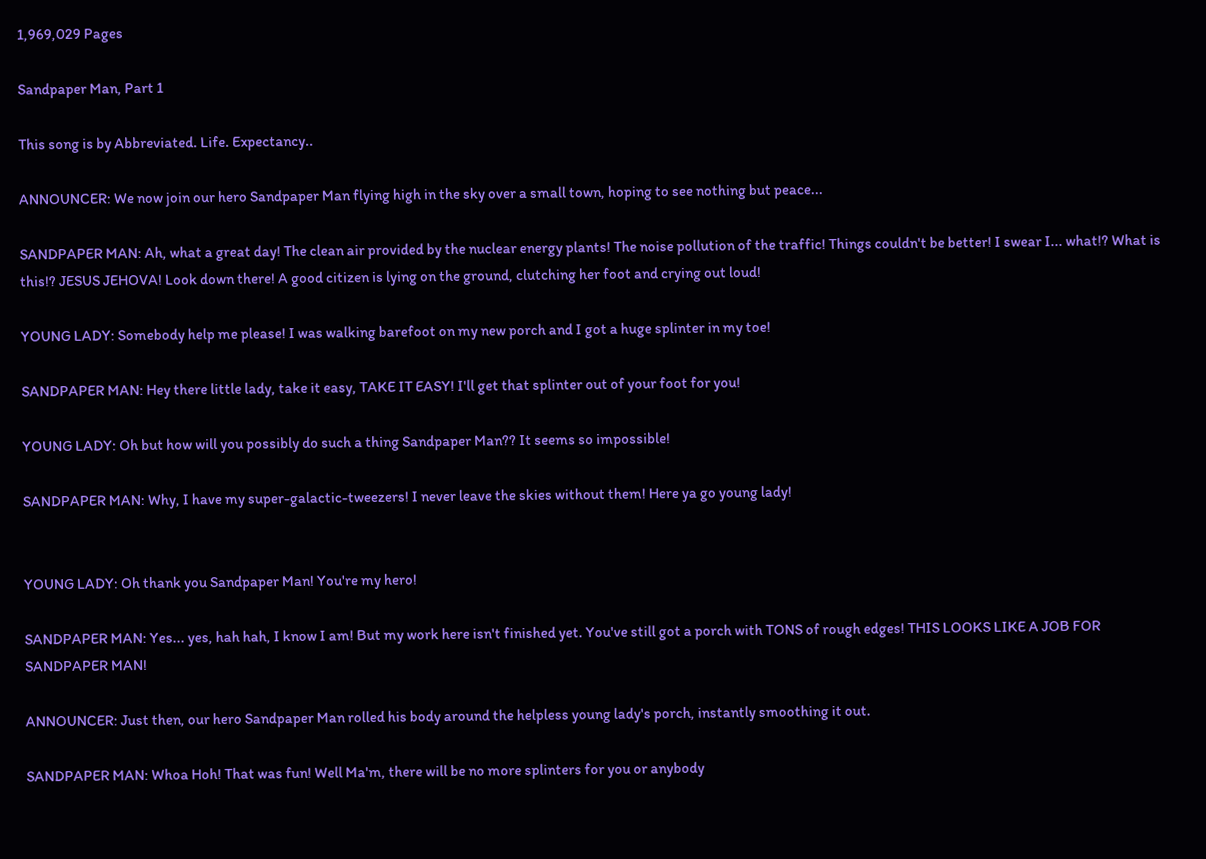1,969,029 Pages

Sandpaper Man, Part 1

This song is by Abbreviated. Life. Expectancy..

ANNOUNCER: We now join our hero Sandpaper Man flying high in the sky over a small town, hoping to see nothing but peace...

SANDPAPER MAN: Ah, what a great day! The clean air provided by the nuclear energy plants! The noise pollution of the traffic! Things couldn't be better! I swear I... what!? What is this!? JESUS JEHOVA! Look down there! A good citizen is lying on the ground, clutching her foot and crying out loud!

YOUNG LADY: Somebody help me please! I was walking barefoot on my new porch and I got a huge splinter in my toe!

SANDPAPER MAN: Hey there little lady, take it easy, TAKE IT EASY! I'll get that splinter out of your foot for you!

YOUNG LADY: Oh but how will you possibly do such a thing Sandpaper Man?? It seems so impossible!

SANDPAPER MAN: Why, I have my super-galactic-tweezers! I never leave the skies without them! Here ya go young lady!


YOUNG LADY: Oh thank you Sandpaper Man! You're my hero!

SANDPAPER MAN: Yes... yes, hah hah, I know I am! But my work here isn't finished yet. You've still got a porch with TONS of rough edges! THIS LOOKS LIKE A JOB FOR SANDPAPER MAN!

ANNOUNCER: Just then, our hero Sandpaper Man rolled his body around the helpless young lady's porch, instantly smoothing it out.

SANDPAPER MAN: Whoa Hoh! That was fun! Well Ma'm, there will be no more splinters for you or anybody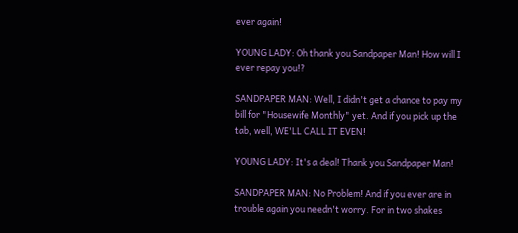ever again!

YOUNG LADY: Oh thank you Sandpaper Man! How will I ever repay you!?

SANDPAPER MAN: Well, I didn't get a chance to pay my bill for "Housewife Monthly" yet. And if you pick up the tab, well, WE'LL CALL IT EVEN!

YOUNG LADY: It's a deal! Thank you Sandpaper Man!

SANDPAPER MAN: No Problem! And if you ever are in trouble again you needn't worry. For in two shakes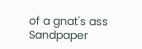of a gnat's ass Sandpaper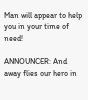Man will appear to help you in your time of need!

ANNOUNCER: And away flies our hero in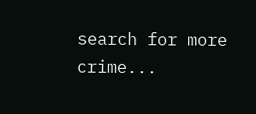search for more crime...